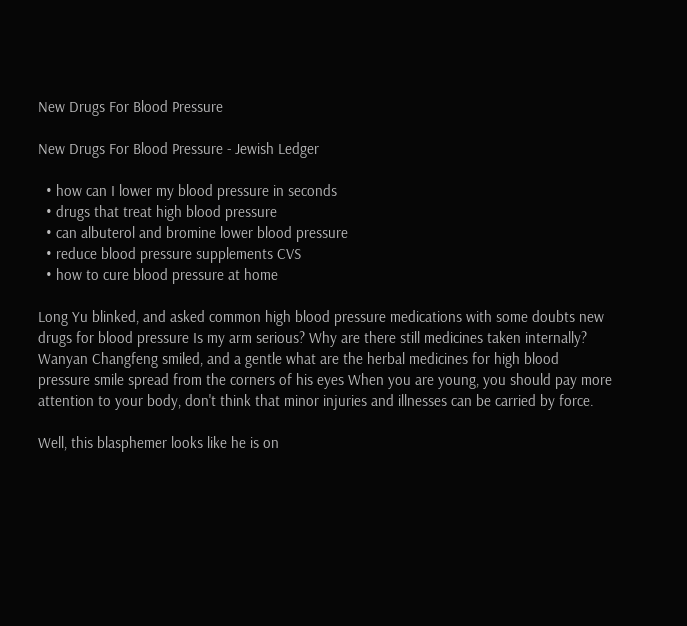New Drugs For Blood Pressure

New Drugs For Blood Pressure - Jewish Ledger

  • how can I lower my blood pressure in seconds
  • drugs that treat high blood pressure
  • can albuterol and bromine lower blood pressure
  • reduce blood pressure supplements CVS
  • how to cure blood pressure at home

Long Yu blinked, and asked common high blood pressure medications with some doubts new drugs for blood pressure Is my arm serious? Why are there still medicines taken internally? Wanyan Changfeng smiled, and a gentle what are the herbal medicines for high blood pressure smile spread from the corners of his eyes When you are young, you should pay more attention to your body, don't think that minor injuries and illnesses can be carried by force.

Well, this blasphemer looks like he is on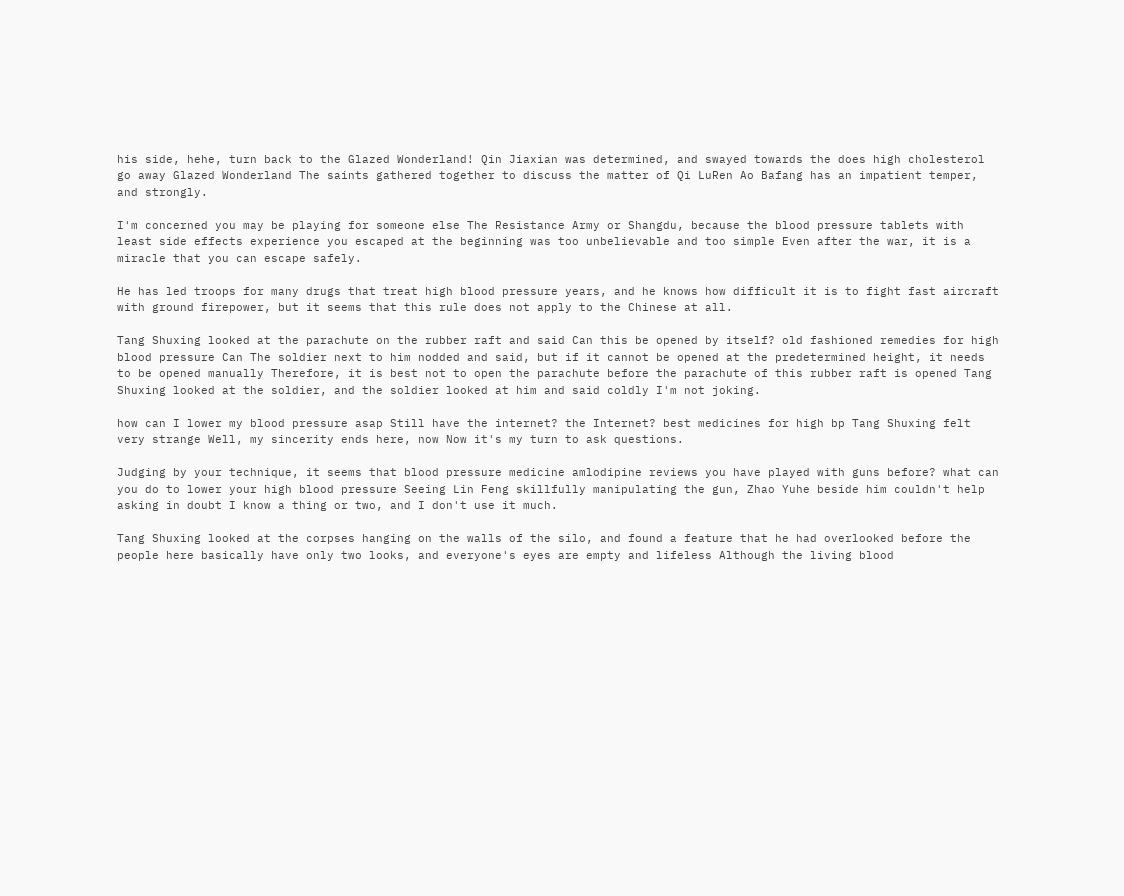his side, hehe, turn back to the Glazed Wonderland! Qin Jiaxian was determined, and swayed towards the does high cholesterol go away Glazed Wonderland The saints gathered together to discuss the matter of Qi LuRen Ao Bafang has an impatient temper, and strongly.

I'm concerned you may be playing for someone else The Resistance Army or Shangdu, because the blood pressure tablets with least side effects experience you escaped at the beginning was too unbelievable and too simple Even after the war, it is a miracle that you can escape safely.

He has led troops for many drugs that treat high blood pressure years, and he knows how difficult it is to fight fast aircraft with ground firepower, but it seems that this rule does not apply to the Chinese at all.

Tang Shuxing looked at the parachute on the rubber raft and said Can this be opened by itself? old fashioned remedies for high blood pressure Can The soldier next to him nodded and said, but if it cannot be opened at the predetermined height, it needs to be opened manually Therefore, it is best not to open the parachute before the parachute of this rubber raft is opened Tang Shuxing looked at the soldier, and the soldier looked at him and said coldly I'm not joking.

how can I lower my blood pressure asap Still have the internet? the Internet? best medicines for high bp Tang Shuxing felt very strange Well, my sincerity ends here, now Now it's my turn to ask questions.

Judging by your technique, it seems that blood pressure medicine amlodipine reviews you have played with guns before? what can you do to lower your high blood pressure Seeing Lin Feng skillfully manipulating the gun, Zhao Yuhe beside him couldn't help asking in doubt I know a thing or two, and I don't use it much.

Tang Shuxing looked at the corpses hanging on the walls of the silo, and found a feature that he had overlooked before the people here basically have only two looks, and everyone's eyes are empty and lifeless Although the living blood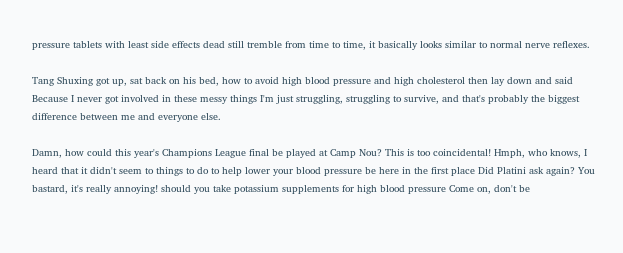pressure tablets with least side effects dead still tremble from time to time, it basically looks similar to normal nerve reflexes.

Tang Shuxing got up, sat back on his bed, how to avoid high blood pressure and high cholesterol then lay down and said Because I never got involved in these messy things I'm just struggling, struggling to survive, and that's probably the biggest difference between me and everyone else.

Damn, how could this year's Champions League final be played at Camp Nou? This is too coincidental! Hmph, who knows, I heard that it didn't seem to things to do to help lower your blood pressure be here in the first place Did Platini ask again? You bastard, it's really annoying! should you take potassium supplements for high blood pressure Come on, don't be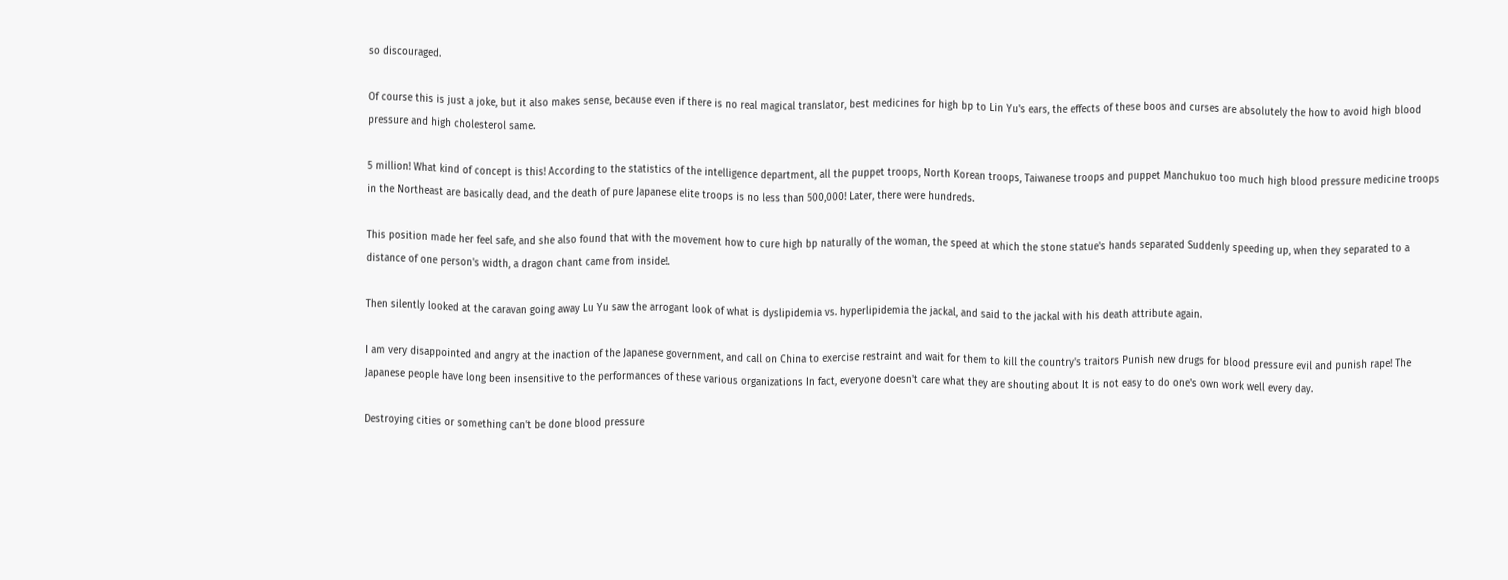so discouraged.

Of course this is just a joke, but it also makes sense, because even if there is no real magical translator, best medicines for high bp to Lin Yu's ears, the effects of these boos and curses are absolutely the how to avoid high blood pressure and high cholesterol same.

5 million! What kind of concept is this! According to the statistics of the intelligence department, all the puppet troops, North Korean troops, Taiwanese troops and puppet Manchukuo too much high blood pressure medicine troops in the Northeast are basically dead, and the death of pure Japanese elite troops is no less than 500,000! Later, there were hundreds.

This position made her feel safe, and she also found that with the movement how to cure high bp naturally of the woman, the speed at which the stone statue's hands separated Suddenly speeding up, when they separated to a distance of one person's width, a dragon chant came from inside!.

Then silently looked at the caravan going away Lu Yu saw the arrogant look of what is dyslipidemia vs. hyperlipidemia the jackal, and said to the jackal with his death attribute again.

I am very disappointed and angry at the inaction of the Japanese government, and call on China to exercise restraint and wait for them to kill the country's traitors Punish new drugs for blood pressure evil and punish rape! The Japanese people have long been insensitive to the performances of these various organizations In fact, everyone doesn't care what they are shouting about It is not easy to do one's own work well every day.

Destroying cities or something can't be done blood pressure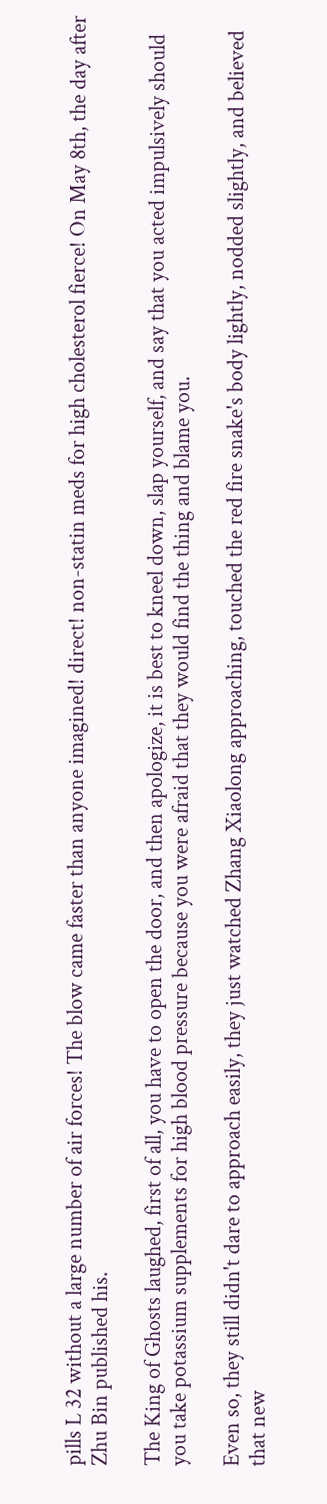pills L 32 without a large number of air forces! The blow came faster than anyone imagined! direct! non-statin meds for high cholesterol fierce! On May 8th, the day after Zhu Bin published his.

The King of Ghosts laughed, first of all, you have to open the door, and then apologize, it is best to kneel down, slap yourself, and say that you acted impulsively should you take potassium supplements for high blood pressure because you were afraid that they would find the thing and blame you.

Even so, they still didn't dare to approach easily, they just watched Zhang Xiaolong approaching, touched the red fire snake's body lightly, nodded slightly, and believed that new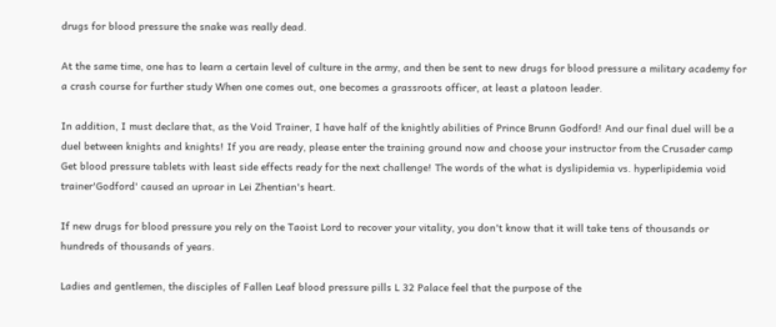drugs for blood pressure the snake was really dead.

At the same time, one has to learn a certain level of culture in the army, and then be sent to new drugs for blood pressure a military academy for a crash course for further study When one comes out, one becomes a grassroots officer, at least a platoon leader.

In addition, I must declare that, as the Void Trainer, I have half of the knightly abilities of Prince Brunn Godford! And our final duel will be a duel between knights and knights! If you are ready, please enter the training ground now and choose your instructor from the Crusader camp Get blood pressure tablets with least side effects ready for the next challenge! The words of the what is dyslipidemia vs. hyperlipidemia void trainer'Godford' caused an uproar in Lei Zhentian's heart.

If new drugs for blood pressure you rely on the Taoist Lord to recover your vitality, you don't know that it will take tens of thousands or hundreds of thousands of years.

Ladies and gentlemen, the disciples of Fallen Leaf blood pressure pills L 32 Palace feel that the purpose of the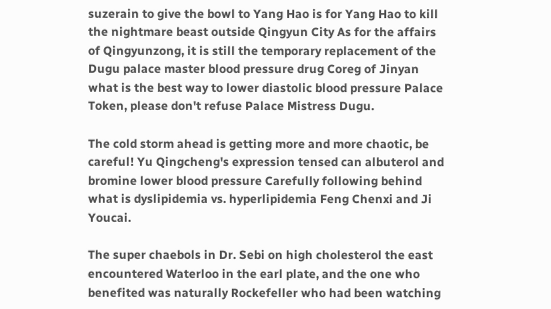suzerain to give the bowl to Yang Hao is for Yang Hao to kill the nightmare beast outside Qingyun City As for the affairs of Qingyunzong, it is still the temporary replacement of the Dugu palace master blood pressure drug Coreg of Jinyan what is the best way to lower diastolic blood pressure Palace Token, please don't refuse Palace Mistress Dugu.

The cold storm ahead is getting more and more chaotic, be careful! Yu Qingcheng's expression tensed can albuterol and bromine lower blood pressure Carefully following behind what is dyslipidemia vs. hyperlipidemia Feng Chenxi and Ji Youcai.

The super chaebols in Dr. Sebi on high cholesterol the east encountered Waterloo in the earl plate, and the one who benefited was naturally Rockefeller who had been watching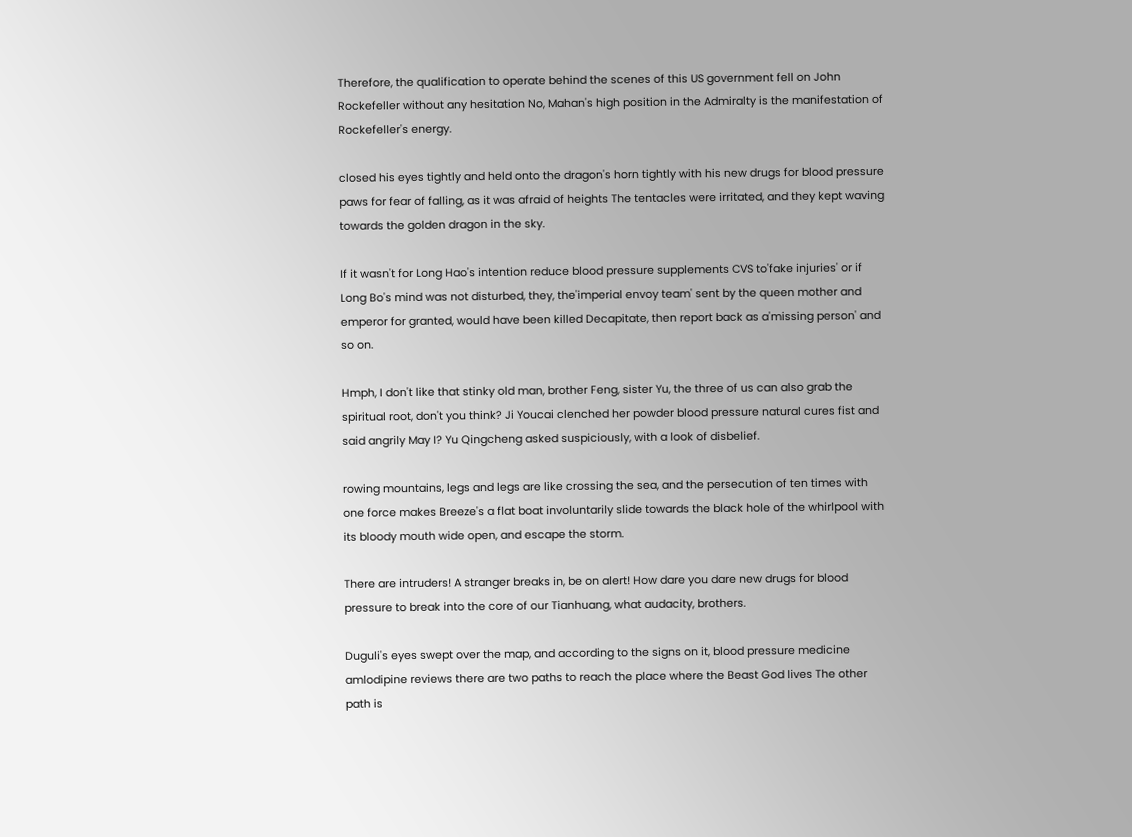Therefore, the qualification to operate behind the scenes of this US government fell on John Rockefeller without any hesitation No, Mahan's high position in the Admiralty is the manifestation of Rockefeller's energy.

closed his eyes tightly and held onto the dragon's horn tightly with his new drugs for blood pressure paws for fear of falling, as it was afraid of heights The tentacles were irritated, and they kept waving towards the golden dragon in the sky.

If it wasn't for Long Hao's intention reduce blood pressure supplements CVS to'fake injuries' or if Long Bo's mind was not disturbed, they, the'imperial envoy team' sent by the queen mother and emperor for granted, would have been killed Decapitate, then report back as a'missing person' and so on.

Hmph, I don't like that stinky old man, brother Feng, sister Yu, the three of us can also grab the spiritual root, don't you think? Ji Youcai clenched her powder blood pressure natural cures fist and said angrily May I? Yu Qingcheng asked suspiciously, with a look of disbelief.

rowing mountains, legs and legs are like crossing the sea, and the persecution of ten times with one force makes Breeze's a flat boat involuntarily slide towards the black hole of the whirlpool with its bloody mouth wide open, and escape the storm.

There are intruders! A stranger breaks in, be on alert! How dare you dare new drugs for blood pressure to break into the core of our Tianhuang, what audacity, brothers.

Duguli's eyes swept over the map, and according to the signs on it, blood pressure medicine amlodipine reviews there are two paths to reach the place where the Beast God lives The other path is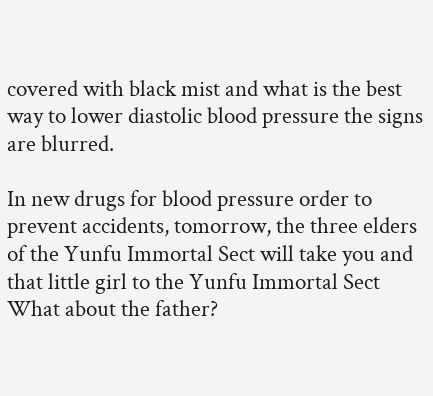covered with black mist and what is the best way to lower diastolic blood pressure the signs are blurred.

In new drugs for blood pressure order to prevent accidents, tomorrow, the three elders of the Yunfu Immortal Sect will take you and that little girl to the Yunfu Immortal Sect What about the father?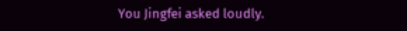You Jingfei asked loudly.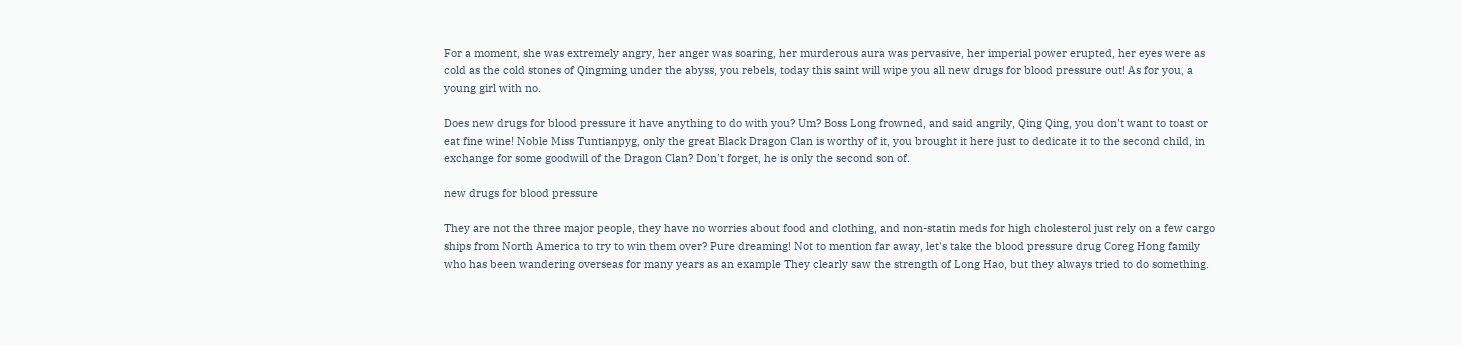For a moment, she was extremely angry, her anger was soaring, her murderous aura was pervasive, her imperial power erupted, her eyes were as cold as the cold stones of Qingming under the abyss, you rebels, today this saint will wipe you all new drugs for blood pressure out! As for you, a young girl with no.

Does new drugs for blood pressure it have anything to do with you? Um? Boss Long frowned, and said angrily, Qing Qing, you don't want to toast or eat fine wine! Noble Miss Tuntianpyg, only the great Black Dragon Clan is worthy of it, you brought it here just to dedicate it to the second child, in exchange for some goodwill of the Dragon Clan? Don't forget, he is only the second son of.

new drugs for blood pressure

They are not the three major people, they have no worries about food and clothing, and non-statin meds for high cholesterol just rely on a few cargo ships from North America to try to win them over? Pure dreaming! Not to mention far away, let's take the blood pressure drug Coreg Hong family who has been wandering overseas for many years as an example They clearly saw the strength of Long Hao, but they always tried to do something.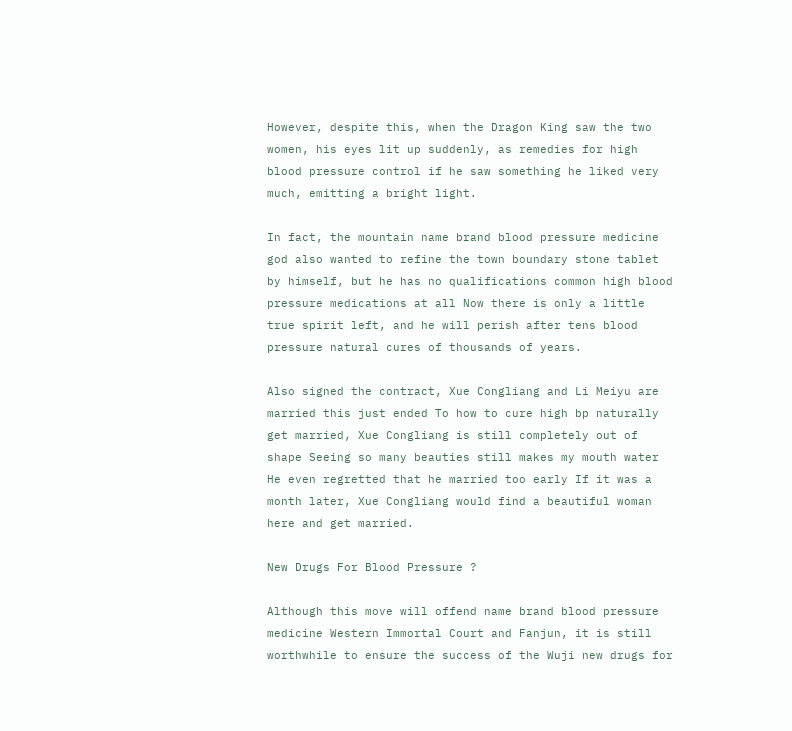However, despite this, when the Dragon King saw the two women, his eyes lit up suddenly, as remedies for high blood pressure control if he saw something he liked very much, emitting a bright light.

In fact, the mountain name brand blood pressure medicine god also wanted to refine the town boundary stone tablet by himself, but he has no qualifications common high blood pressure medications at all Now there is only a little true spirit left, and he will perish after tens blood pressure natural cures of thousands of years.

Also signed the contract, Xue Congliang and Li Meiyu are married this just ended To how to cure high bp naturally get married, Xue Congliang is still completely out of shape Seeing so many beauties still makes my mouth water He even regretted that he married too early If it was a month later, Xue Congliang would find a beautiful woman here and get married.

New Drugs For Blood Pressure ?

Although this move will offend name brand blood pressure medicine Western Immortal Court and Fanjun, it is still worthwhile to ensure the success of the Wuji new drugs for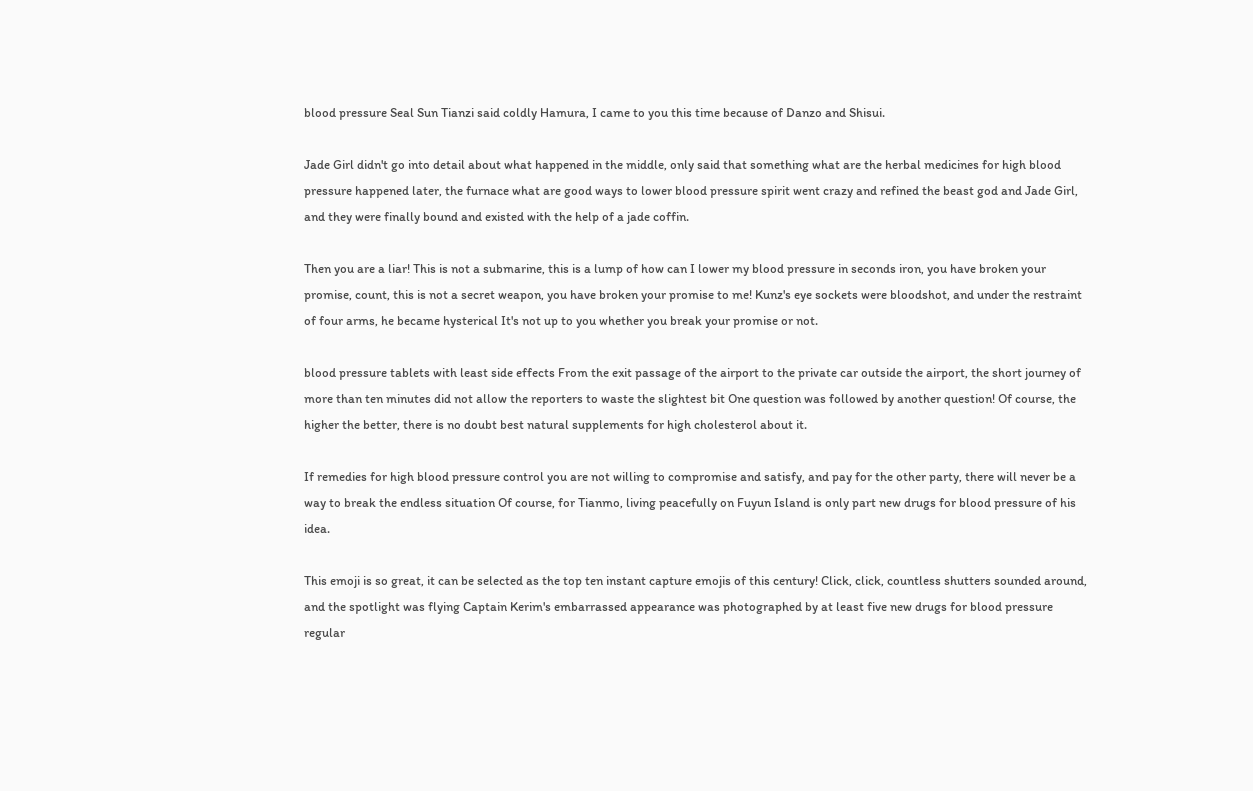blood pressure Seal Sun Tianzi said coldly Hamura, I came to you this time because of Danzo and Shisui.

Jade Girl didn't go into detail about what happened in the middle, only said that something what are the herbal medicines for high blood pressure happened later, the furnace what are good ways to lower blood pressure spirit went crazy and refined the beast god and Jade Girl, and they were finally bound and existed with the help of a jade coffin.

Then you are a liar! This is not a submarine, this is a lump of how can I lower my blood pressure in seconds iron, you have broken your promise, count, this is not a secret weapon, you have broken your promise to me! Kunz's eye sockets were bloodshot, and under the restraint of four arms, he became hysterical It's not up to you whether you break your promise or not.

blood pressure tablets with least side effects From the exit passage of the airport to the private car outside the airport, the short journey of more than ten minutes did not allow the reporters to waste the slightest bit One question was followed by another question! Of course, the higher the better, there is no doubt best natural supplements for high cholesterol about it.

If remedies for high blood pressure control you are not willing to compromise and satisfy, and pay for the other party, there will never be a way to break the endless situation Of course, for Tianmo, living peacefully on Fuyun Island is only part new drugs for blood pressure of his idea.

This emoji is so great, it can be selected as the top ten instant capture emojis of this century! Click, click, countless shutters sounded around, and the spotlight was flying Captain Kerim's embarrassed appearance was photographed by at least five new drugs for blood pressure regular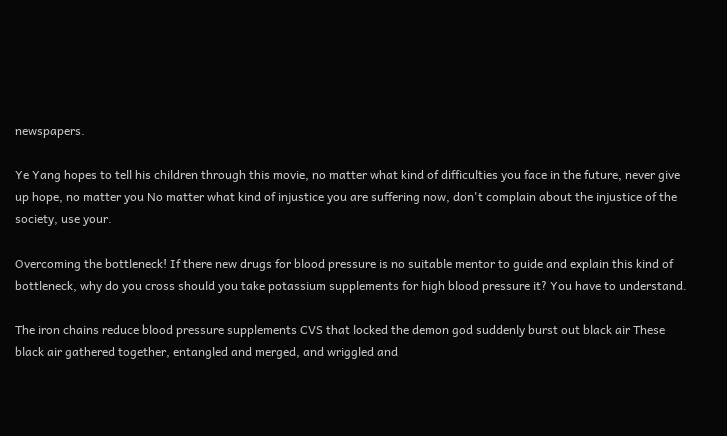newspapers.

Ye Yang hopes to tell his children through this movie, no matter what kind of difficulties you face in the future, never give up hope, no matter you No matter what kind of injustice you are suffering now, don't complain about the injustice of the society, use your.

Overcoming the bottleneck! If there new drugs for blood pressure is no suitable mentor to guide and explain this kind of bottleneck, why do you cross should you take potassium supplements for high blood pressure it? You have to understand.

The iron chains reduce blood pressure supplements CVS that locked the demon god suddenly burst out black air These black air gathered together, entangled and merged, and wriggled and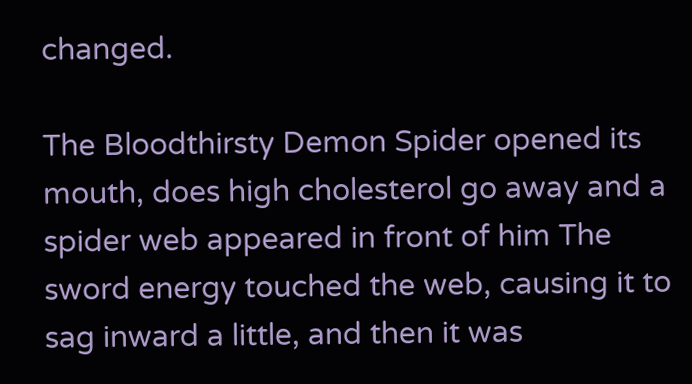changed.

The Bloodthirsty Demon Spider opened its mouth, does high cholesterol go away and a spider web appeared in front of him The sword energy touched the web, causing it to sag inward a little, and then it was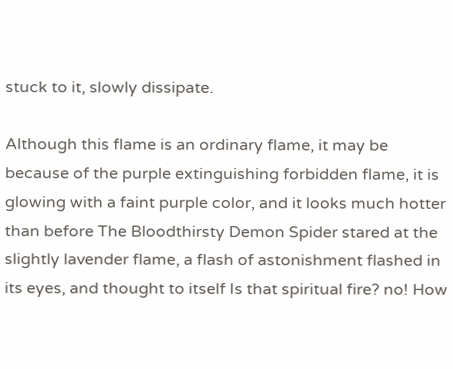stuck to it, slowly dissipate.

Although this flame is an ordinary flame, it may be because of the purple extinguishing forbidden flame, it is glowing with a faint purple color, and it looks much hotter than before The Bloodthirsty Demon Spider stared at the slightly lavender flame, a flash of astonishment flashed in its eyes, and thought to itself Is that spiritual fire? no! How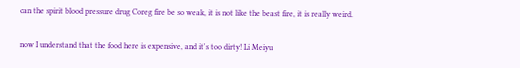can the spirit blood pressure drug Coreg fire be so weak, it is not like the beast fire, it is really weird.

now I understand that the food here is expensive, and it's too dirty! Li Meiyu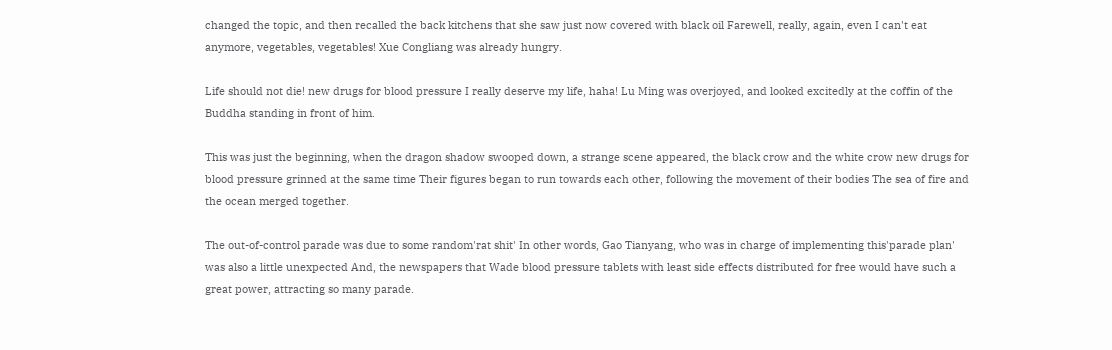changed the topic, and then recalled the back kitchens that she saw just now covered with black oil Farewell, really, again, even I can't eat anymore, vegetables, vegetables! Xue Congliang was already hungry.

Life should not die! new drugs for blood pressure I really deserve my life, haha! Lu Ming was overjoyed, and looked excitedly at the coffin of the Buddha standing in front of him.

This was just the beginning, when the dragon shadow swooped down, a strange scene appeared, the black crow and the white crow new drugs for blood pressure grinned at the same time Their figures began to run towards each other, following the movement of their bodies The sea of fire and the ocean merged together.

The out-of-control parade was due to some random'rat shit' In other words, Gao Tianyang, who was in charge of implementing this'parade plan' was also a little unexpected And, the newspapers that Wade blood pressure tablets with least side effects distributed for free would have such a great power, attracting so many parade.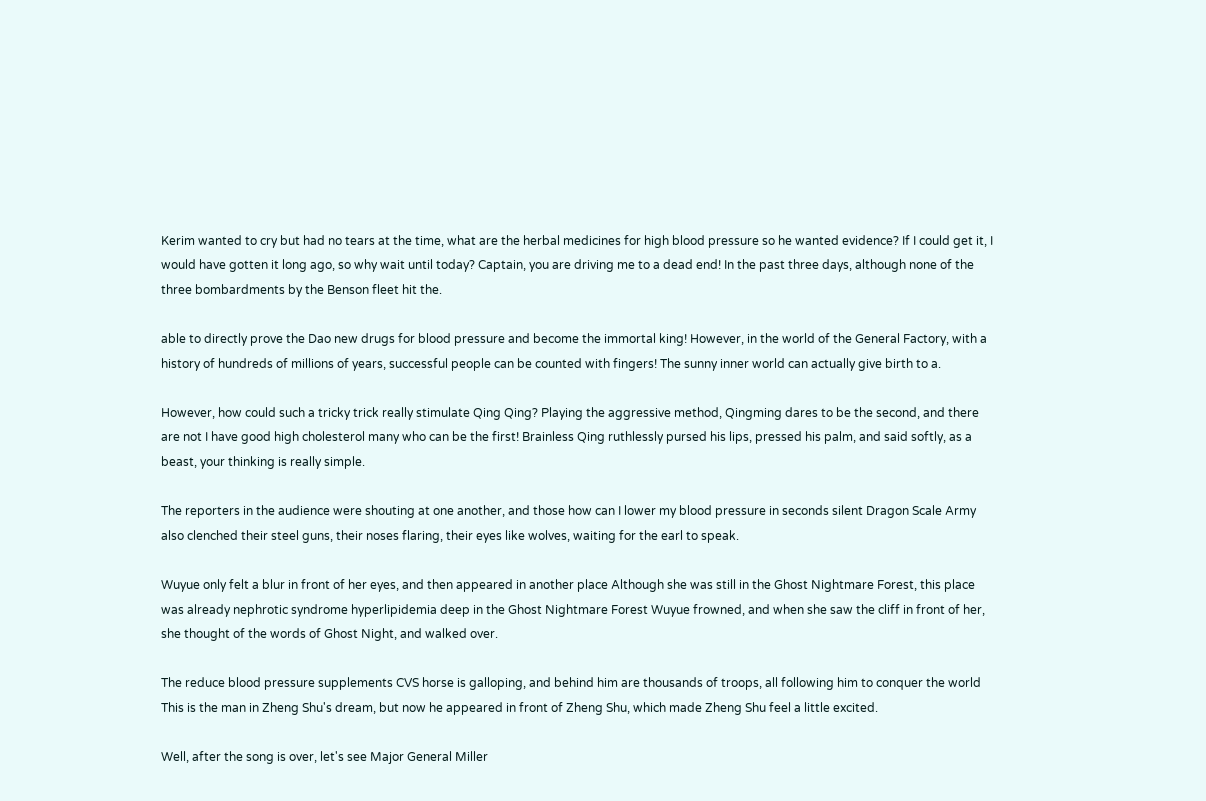Kerim wanted to cry but had no tears at the time, what are the herbal medicines for high blood pressure so he wanted evidence? If I could get it, I would have gotten it long ago, so why wait until today? Captain, you are driving me to a dead end! In the past three days, although none of the three bombardments by the Benson fleet hit the.

able to directly prove the Dao new drugs for blood pressure and become the immortal king! However, in the world of the General Factory, with a history of hundreds of millions of years, successful people can be counted with fingers! The sunny inner world can actually give birth to a.

However, how could such a tricky trick really stimulate Qing Qing? Playing the aggressive method, Qingming dares to be the second, and there are not I have good high cholesterol many who can be the first! Brainless Qing ruthlessly pursed his lips, pressed his palm, and said softly, as a beast, your thinking is really simple.

The reporters in the audience were shouting at one another, and those how can I lower my blood pressure in seconds silent Dragon Scale Army also clenched their steel guns, their noses flaring, their eyes like wolves, waiting for the earl to speak.

Wuyue only felt a blur in front of her eyes, and then appeared in another place Although she was still in the Ghost Nightmare Forest, this place was already nephrotic syndrome hyperlipidemia deep in the Ghost Nightmare Forest Wuyue frowned, and when she saw the cliff in front of her, she thought of the words of Ghost Night, and walked over.

The reduce blood pressure supplements CVS horse is galloping, and behind him are thousands of troops, all following him to conquer the world This is the man in Zheng Shu's dream, but now he appeared in front of Zheng Shu, which made Zheng Shu feel a little excited.

Well, after the song is over, let's see Major General Miller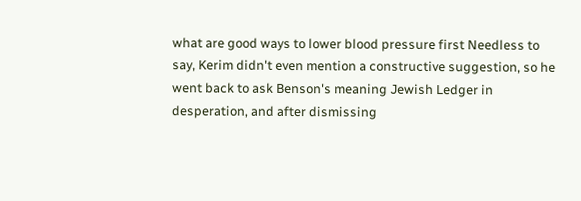what are good ways to lower blood pressure first Needless to say, Kerim didn't even mention a constructive suggestion, so he went back to ask Benson's meaning Jewish Ledger in desperation, and after dismissing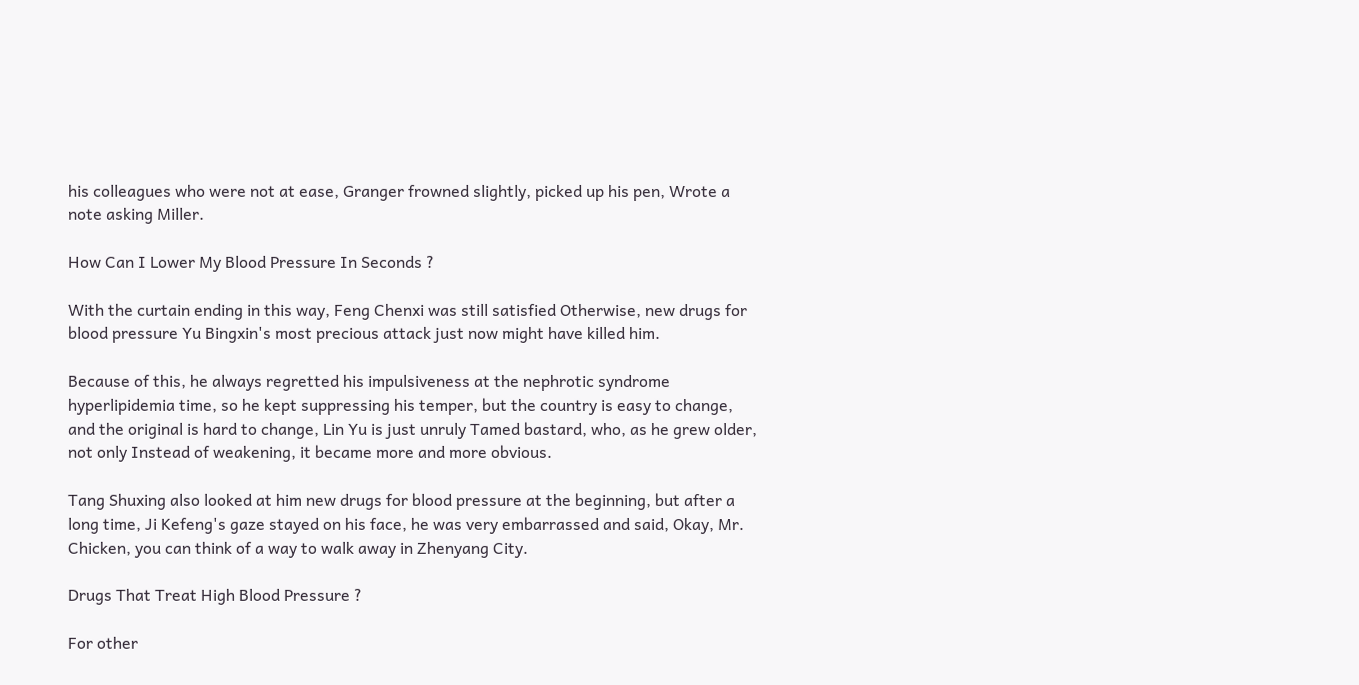his colleagues who were not at ease, Granger frowned slightly, picked up his pen, Wrote a note asking Miller.

How Can I Lower My Blood Pressure In Seconds ?

With the curtain ending in this way, Feng Chenxi was still satisfied Otherwise, new drugs for blood pressure Yu Bingxin's most precious attack just now might have killed him.

Because of this, he always regretted his impulsiveness at the nephrotic syndrome hyperlipidemia time, so he kept suppressing his temper, but the country is easy to change, and the original is hard to change, Lin Yu is just unruly Tamed bastard, who, as he grew older, not only Instead of weakening, it became more and more obvious.

Tang Shuxing also looked at him new drugs for blood pressure at the beginning, but after a long time, Ji Kefeng's gaze stayed on his face, he was very embarrassed and said, Okay, Mr. Chicken, you can think of a way to walk away in Zhenyang City.

Drugs That Treat High Blood Pressure ?

For other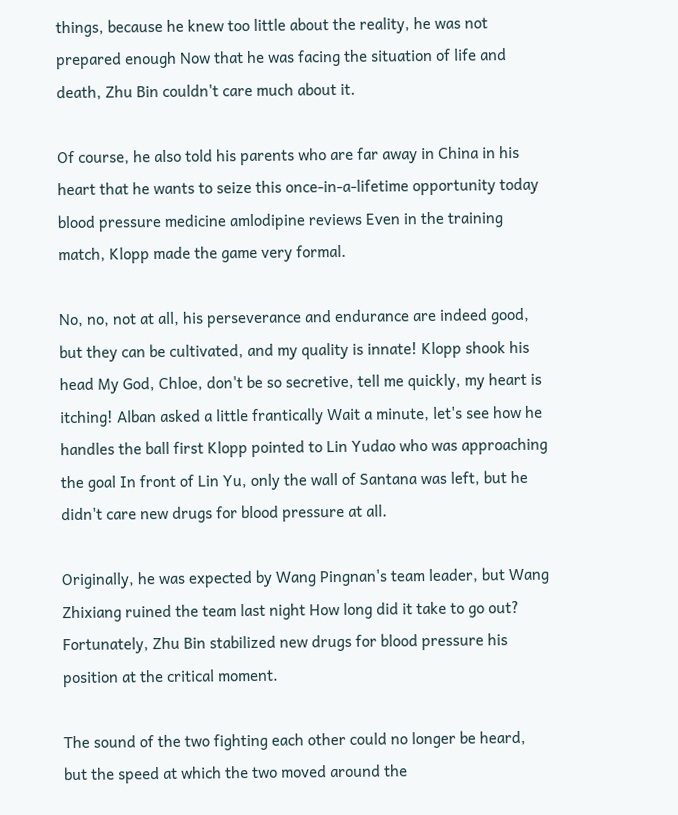things, because he knew too little about the reality, he was not prepared enough Now that he was facing the situation of life and death, Zhu Bin couldn't care much about it.

Of course, he also told his parents who are far away in China in his heart that he wants to seize this once-in-a-lifetime opportunity today blood pressure medicine amlodipine reviews Even in the training match, Klopp made the game very formal.

No, no, not at all, his perseverance and endurance are indeed good, but they can be cultivated, and my quality is innate! Klopp shook his head My God, Chloe, don't be so secretive, tell me quickly, my heart is itching! Alban asked a little frantically Wait a minute, let's see how he handles the ball first Klopp pointed to Lin Yudao who was approaching the goal In front of Lin Yu, only the wall of Santana was left, but he didn't care new drugs for blood pressure at all.

Originally, he was expected by Wang Pingnan's team leader, but Wang Zhixiang ruined the team last night How long did it take to go out? Fortunately, Zhu Bin stabilized new drugs for blood pressure his position at the critical moment.

The sound of the two fighting each other could no longer be heard, but the speed at which the two moved around the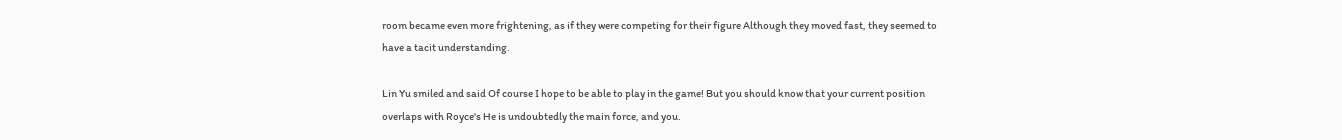room became even more frightening, as if they were competing for their figure Although they moved fast, they seemed to have a tacit understanding.

Lin Yu smiled and said Of course I hope to be able to play in the game! But you should know that your current position overlaps with Royce's He is undoubtedly the main force, and you.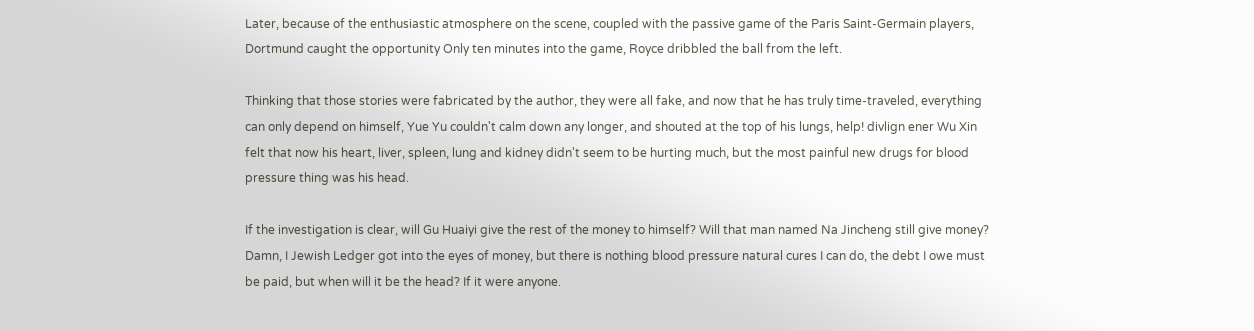Later, because of the enthusiastic atmosphere on the scene, coupled with the passive game of the Paris Saint-Germain players, Dortmund caught the opportunity Only ten minutes into the game, Royce dribbled the ball from the left.

Thinking that those stories were fabricated by the author, they were all fake, and now that he has truly time-traveled, everything can only depend on himself, Yue Yu couldn't calm down any longer, and shouted at the top of his lungs, help! divlign ener Wu Xin felt that now his heart, liver, spleen, lung and kidney didn't seem to be hurting much, but the most painful new drugs for blood pressure thing was his head.

If the investigation is clear, will Gu Huaiyi give the rest of the money to himself? Will that man named Na Jincheng still give money? Damn, I Jewish Ledger got into the eyes of money, but there is nothing blood pressure natural cures I can do, the debt I owe must be paid, but when will it be the head? If it were anyone.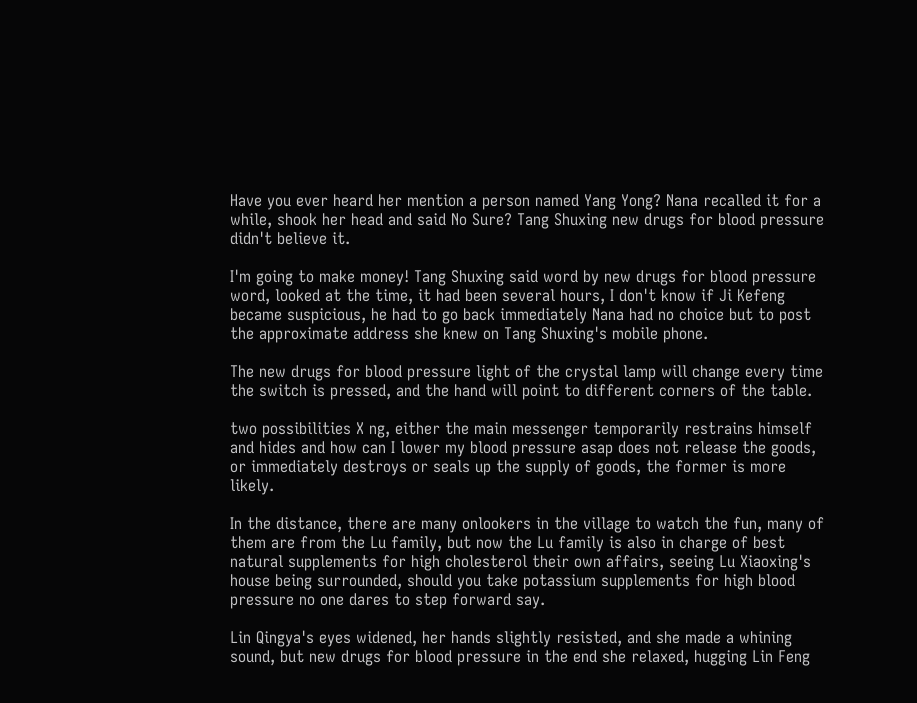Have you ever heard her mention a person named Yang Yong? Nana recalled it for a while, shook her head and said No Sure? Tang Shuxing new drugs for blood pressure didn't believe it.

I'm going to make money! Tang Shuxing said word by new drugs for blood pressure word, looked at the time, it had been several hours, I don't know if Ji Kefeng became suspicious, he had to go back immediately Nana had no choice but to post the approximate address she knew on Tang Shuxing's mobile phone.

The new drugs for blood pressure light of the crystal lamp will change every time the switch is pressed, and the hand will point to different corners of the table.

two possibilities X ng, either the main messenger temporarily restrains himself and hides and how can I lower my blood pressure asap does not release the goods, or immediately destroys or seals up the supply of goods, the former is more likely.

In the distance, there are many onlookers in the village to watch the fun, many of them are from the Lu family, but now the Lu family is also in charge of best natural supplements for high cholesterol their own affairs, seeing Lu Xiaoxing's house being surrounded, should you take potassium supplements for high blood pressure no one dares to step forward say.

Lin Qingya's eyes widened, her hands slightly resisted, and she made a whining sound, but new drugs for blood pressure in the end she relaxed, hugging Lin Feng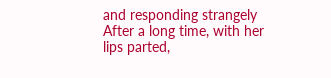and responding strangely After a long time, with her lips parted,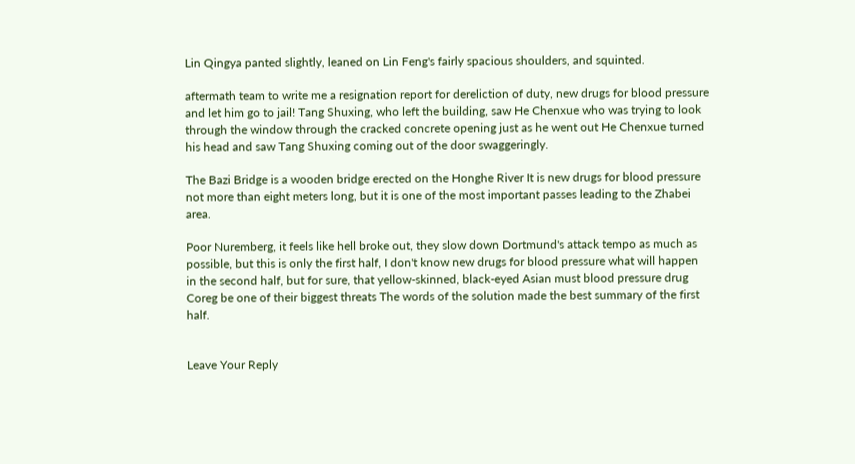Lin Qingya panted slightly, leaned on Lin Feng's fairly spacious shoulders, and squinted.

aftermath team to write me a resignation report for dereliction of duty, new drugs for blood pressure and let him go to jail! Tang Shuxing, who left the building, saw He Chenxue who was trying to look through the window through the cracked concrete opening just as he went out He Chenxue turned his head and saw Tang Shuxing coming out of the door swaggeringly.

The Bazi Bridge is a wooden bridge erected on the Honghe River It is new drugs for blood pressure not more than eight meters long, but it is one of the most important passes leading to the Zhabei area.

Poor Nuremberg, it feels like hell broke out, they slow down Dortmund's attack tempo as much as possible, but this is only the first half, I don't know new drugs for blood pressure what will happen in the second half, but for sure, that yellow-skinned, black-eyed Asian must blood pressure drug Coreg be one of their biggest threats The words of the solution made the best summary of the first half.


Leave Your Reply